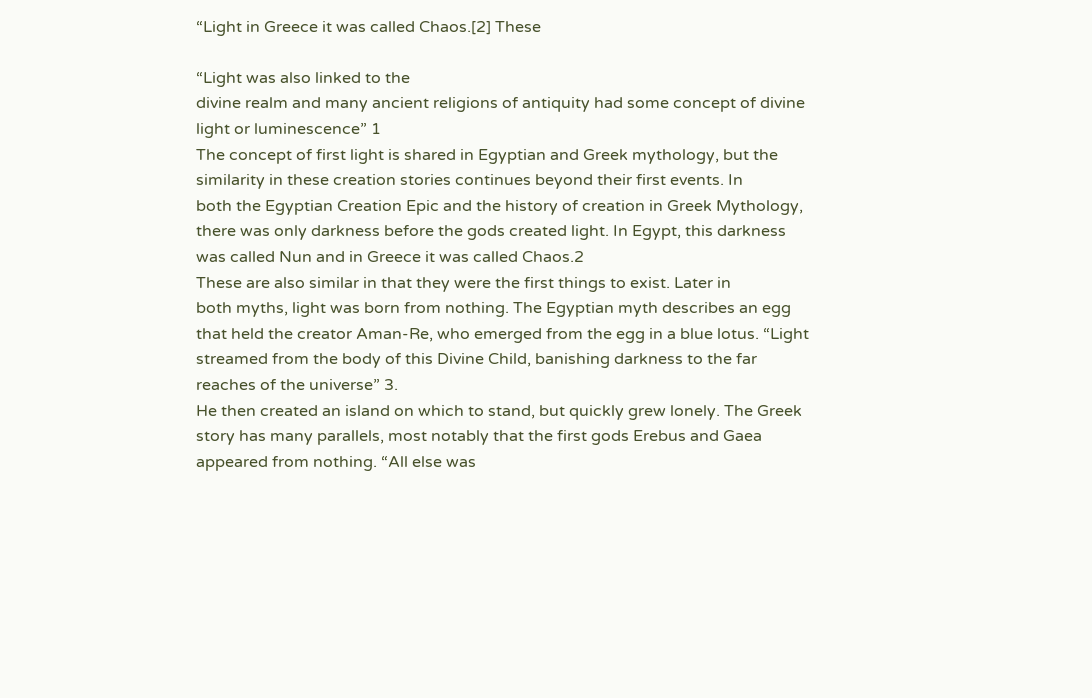“Light in Greece it was called Chaos.[2] These

“Light was also linked to the
divine realm and many ancient religions of antiquity had some concept of divine
light or luminescence” 1
The concept of first light is shared in Egyptian and Greek mythology, but the
similarity in these creation stories continues beyond their first events. In
both the Egyptian Creation Epic and the history of creation in Greek Mythology,
there was only darkness before the gods created light. In Egypt, this darkness
was called Nun and in Greece it was called Chaos.2
These are also similar in that they were the first things to exist. Later in
both myths, light was born from nothing. The Egyptian myth describes an egg
that held the creator Aman-Re, who emerged from the egg in a blue lotus. “Light
streamed from the body of this Divine Child, banishing darkness to the far
reaches of the universe” 3.
He then created an island on which to stand, but quickly grew lonely. The Greek
story has many parallels, most notably that the first gods Erebus and Gaea
appeared from nothing. “All else was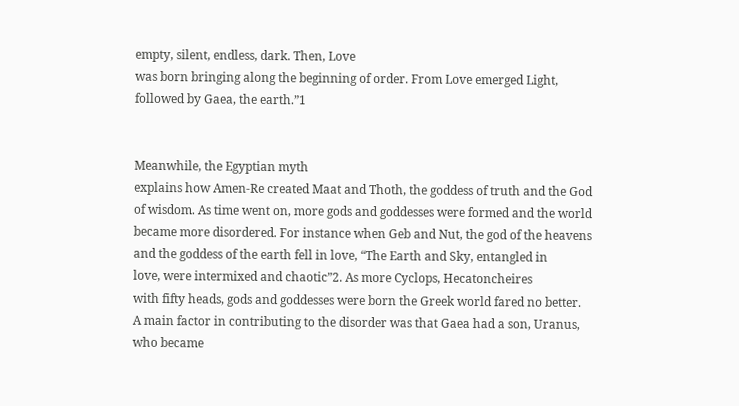empty, silent, endless, dark. Then, Love
was born bringing along the beginning of order. From Love emerged Light,
followed by Gaea, the earth.”1


Meanwhile, the Egyptian myth
explains how Amen-Re created Maat and Thoth, the goddess of truth and the God
of wisdom. As time went on, more gods and goddesses were formed and the world
became more disordered. For instance when Geb and Nut, the god of the heavens
and the goddess of the earth fell in love, “The Earth and Sky, entangled in
love, were intermixed and chaotic”2. As more Cyclops, Hecatoncheires
with fifty heads, gods and goddesses were born the Greek world fared no better.
A main factor in contributing to the disorder was that Gaea had a son, Uranus,
who became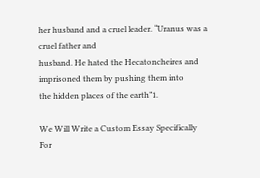her husband and a cruel leader. “Uranus was a cruel father and
husband. He hated the Hecatoncheires and imprisoned them by pushing them into
the hidden places of the earth”1.

We Will Write a Custom Essay Specifically
For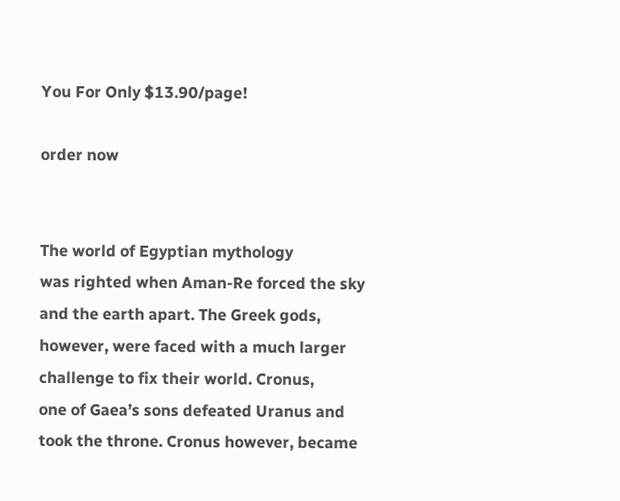You For Only $13.90/page!

order now


The world of Egyptian mythology
was righted when Aman-Re forced the sky and the earth apart. The Greek gods,
however, were faced with a much larger challenge to fix their world. Cronus,
one of Gaea’s sons defeated Uranus and took the throne. Cronus however, became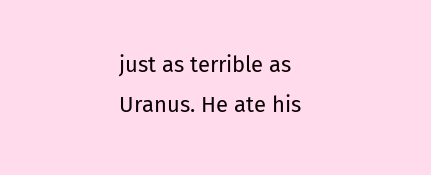just as terrible as Uranus. He ate his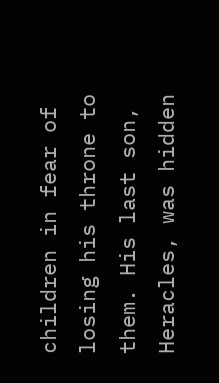children in fear of losing his throne to
them. His last son, Heracles, was hidden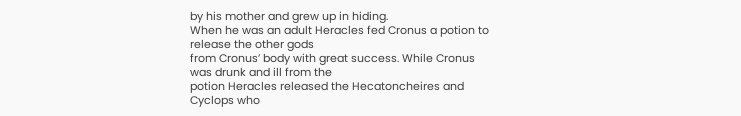by his mother and grew up in hiding.
When he was an adult Heracles fed Cronus a potion to release the other gods
from Cronus’ body with great success. While Cronus was drunk and ill from the
potion Heracles released the Hecatoncheires and Cyclops who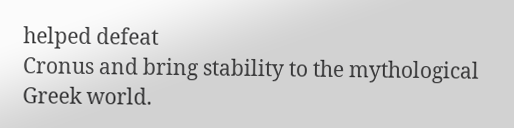helped defeat
Cronus and bring stability to the mythological Greek world.